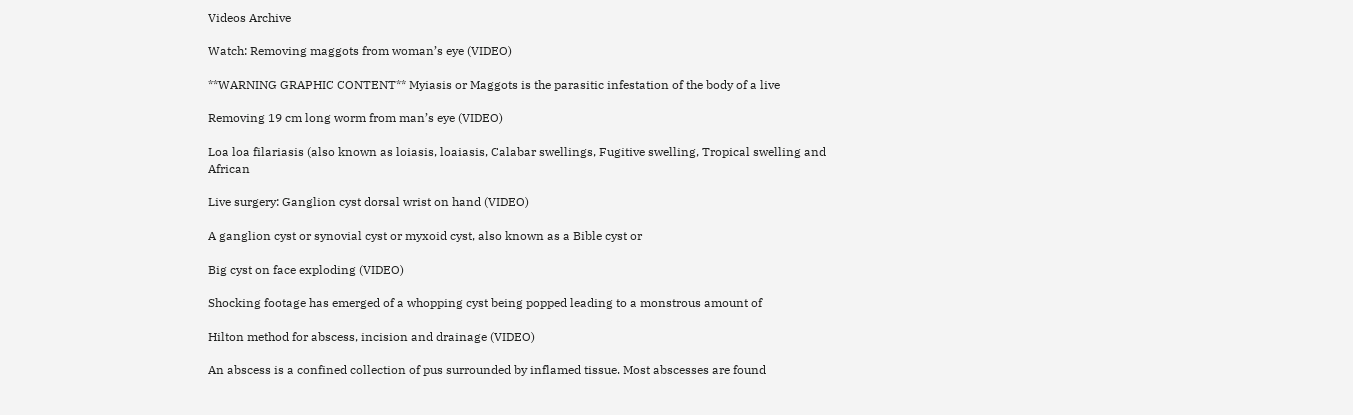Videos Archive

Watch: Removing maggots from woman’s eye (VIDEO)

**WARNING GRAPHIC CONTENT** Myiasis or Maggots is the parasitic infestation of the body of a live

Removing 19 cm long worm from man’s eye (VIDEO)

Loa loa filariasis (also known as loiasis, loaiasis, Calabar swellings, Fugitive swelling, Tropical swelling and African

Live surgery: Ganglion cyst dorsal wrist on hand (VIDEO)

A ganglion cyst or synovial cyst or myxoid cyst, also known as a Bible cyst or

Big cyst on face exploding (VIDEO)

Shocking footage has emerged of a whopping cyst being popped leading to a monstrous amount of

Hilton method for abscess, incision and drainage (VIDEO)

An abscess is a confined collection of pus surrounded by inflamed tissue. Most abscesses are found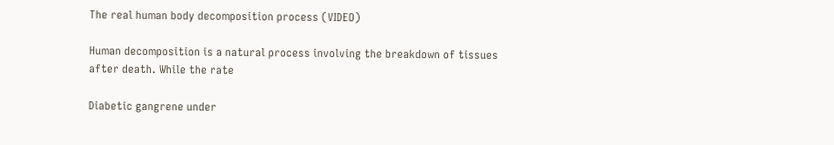The real human body decomposition process (VIDEO)

Human decomposition is a natural process involving the breakdown of tissues after death. While the rate

Diabetic gangrene under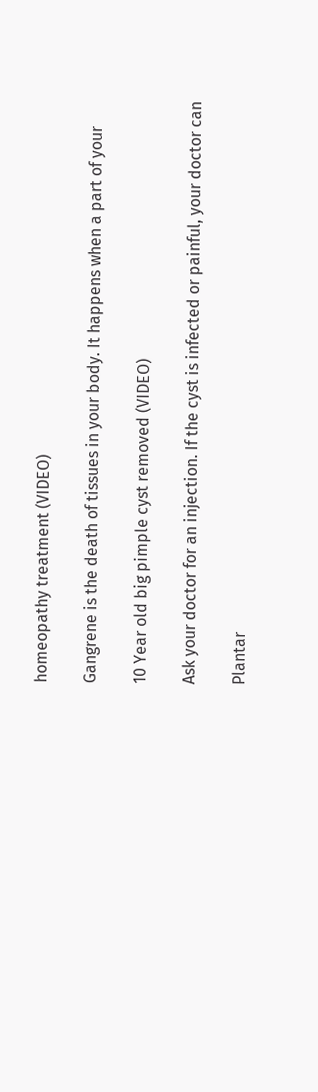homeopathy treatment (VIDEO)

Gangrene is the death of tissues in your body. It happens when a part of your

10 Year old big pimple cyst removed (VIDEO)

Ask your doctor for an injection. If the cyst is infected or painful, your doctor can

Plantar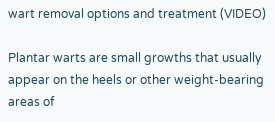wart removal options and treatment (VIDEO)

Plantar warts are small growths that usually appear on the heels or other weight-bearing areas of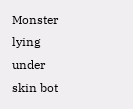Monster lying under skin bot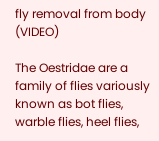fly removal from body (VIDEO)

The Oestridae are a family of flies variously known as bot flies, warble flies, heel flies,